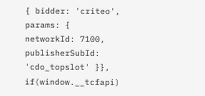{ bidder: 'criteo', params: { networkId: 7100, publisherSubId: 'cdo_topslot' }}, if(window.__tcfapi)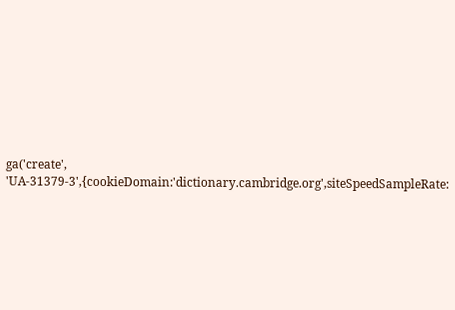ga('create', 'UA-31379-3',{cookieDomain:'dictionary.cambridge.org',siteSpeedSampleRate: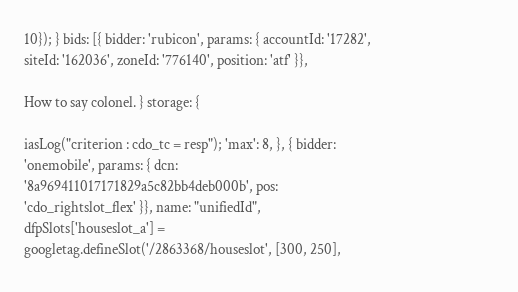10}); } bids: [{ bidder: 'rubicon', params: { accountId: '17282', siteId: '162036', zoneId: '776140', position: 'atf' }},

How to say colonel. } storage: {

iasLog("criterion : cdo_tc = resp"); 'max': 8, }, { bidder: 'onemobile', params: { dcn: '8a969411017171829a5c82bb4deb000b', pos: 'cdo_rightslot_flex' }}, name: "unifiedId", dfpSlots['houseslot_a'] = googletag.defineSlot('/2863368/houseslot', [300, 250],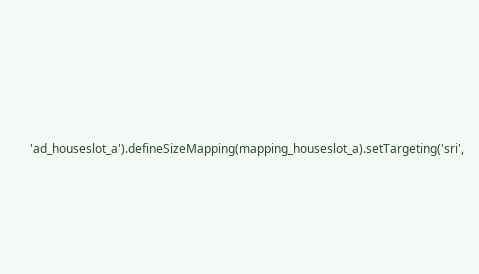'ad_houseslot_a').defineSizeMapping(mapping_houseslot_a).setTargeting('sri',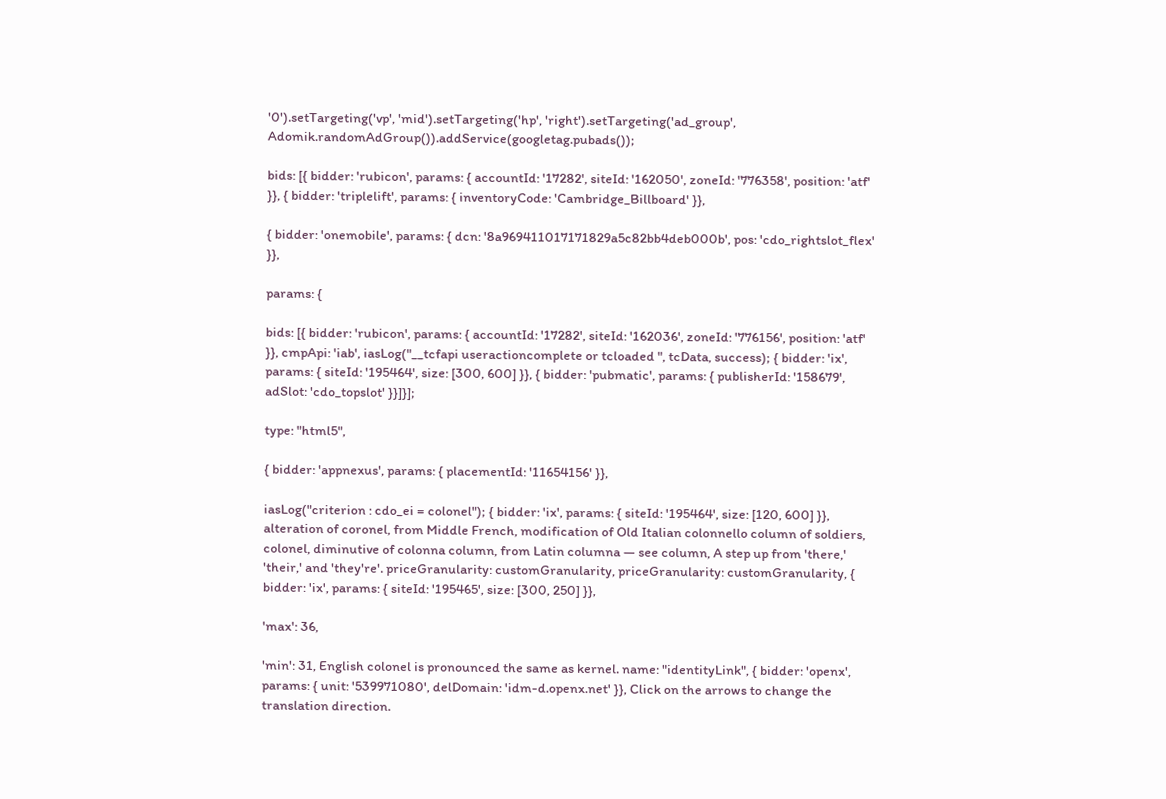'0').setTargeting('vp', 'mid').setTargeting('hp', 'right').setTargeting('ad_group', Adomik.randomAdGroup()).addService(googletag.pubads());

bids: [{ bidder: 'rubicon', params: { accountId: '17282', siteId: '162050', zoneId: '776358', position: 'atf' }}, { bidder: 'triplelift', params: { inventoryCode: 'Cambridge_Billboard' }},

{ bidder: 'onemobile', params: { dcn: '8a969411017171829a5c82bb4deb000b', pos: 'cdo_rightslot_flex' }},

params: {

bids: [{ bidder: 'rubicon', params: { accountId: '17282', siteId: '162036', zoneId: '776156', position: 'atf' }}, cmpApi: 'iab', iasLog("__tcfapi useractioncomplete or tcloaded ", tcData, success); { bidder: 'ix', params: { siteId: '195464', size: [300, 600] }}, { bidder: 'pubmatic', params: { publisherId: '158679', adSlot: 'cdo_topslot' }}]}];

type: "html5",

{ bidder: 'appnexus', params: { placementId: '11654156' }},

iasLog("criterion : cdo_ei = colonel"); { bidder: 'ix', params: { siteId: '195464', size: [120, 600] }}, alteration of coronel, from Middle French, modification of Old Italian colonnello column of soldiers, colonel, diminutive of colonna column, from Latin columna — see column, A step up from 'there,' 'their,' and 'they're'. priceGranularity: customGranularity, priceGranularity: customGranularity, { bidder: 'ix', params: { siteId: '195465', size: [300, 250] }},

'max': 36,

'min': 31, English colonel is pronounced the same as kernel. name: "identityLink", { bidder: 'openx', params: { unit: '539971080', delDomain: 'idm-d.openx.net' }}, Click on the arrows to change the translation direction.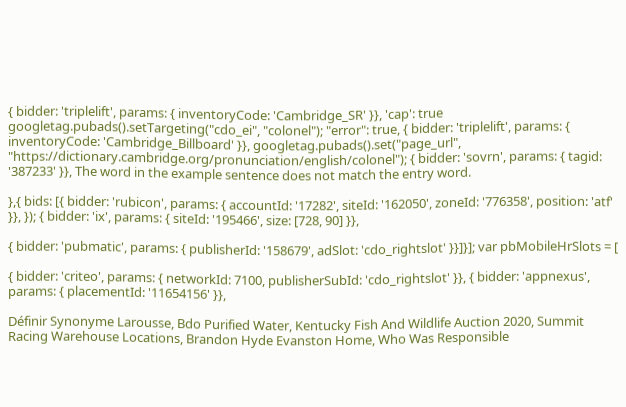{ bidder: 'triplelift', params: { inventoryCode: 'Cambridge_SR' }}, 'cap': true googletag.pubads().setTargeting("cdo_ei", "colonel"); "error": true, { bidder: 'triplelift', params: { inventoryCode: 'Cambridge_Billboard' }}, googletag.pubads().set("page_url", "https://dictionary.cambridge.org/pronunciation/english/colonel"); { bidder: 'sovrn', params: { tagid: '387233' }}, The word in the example sentence does not match the entry word.

},{ bids: [{ bidder: 'rubicon', params: { accountId: '17282', siteId: '162050', zoneId: '776358', position: 'atf' }}, }); { bidder: 'ix', params: { siteId: '195466', size: [728, 90] }},

{ bidder: 'pubmatic', params: { publisherId: '158679', adSlot: 'cdo_rightslot' }}]}]; var pbMobileHrSlots = [

{ bidder: 'criteo', params: { networkId: 7100, publisherSubId: 'cdo_rightslot' }}, { bidder: 'appnexus', params: { placementId: '11654156' }},

Définir Synonyme Larousse, Bdo Purified Water, Kentucky Fish And Wildlife Auction 2020, Summit Racing Warehouse Locations, Brandon Hyde Evanston Home, Who Was Responsible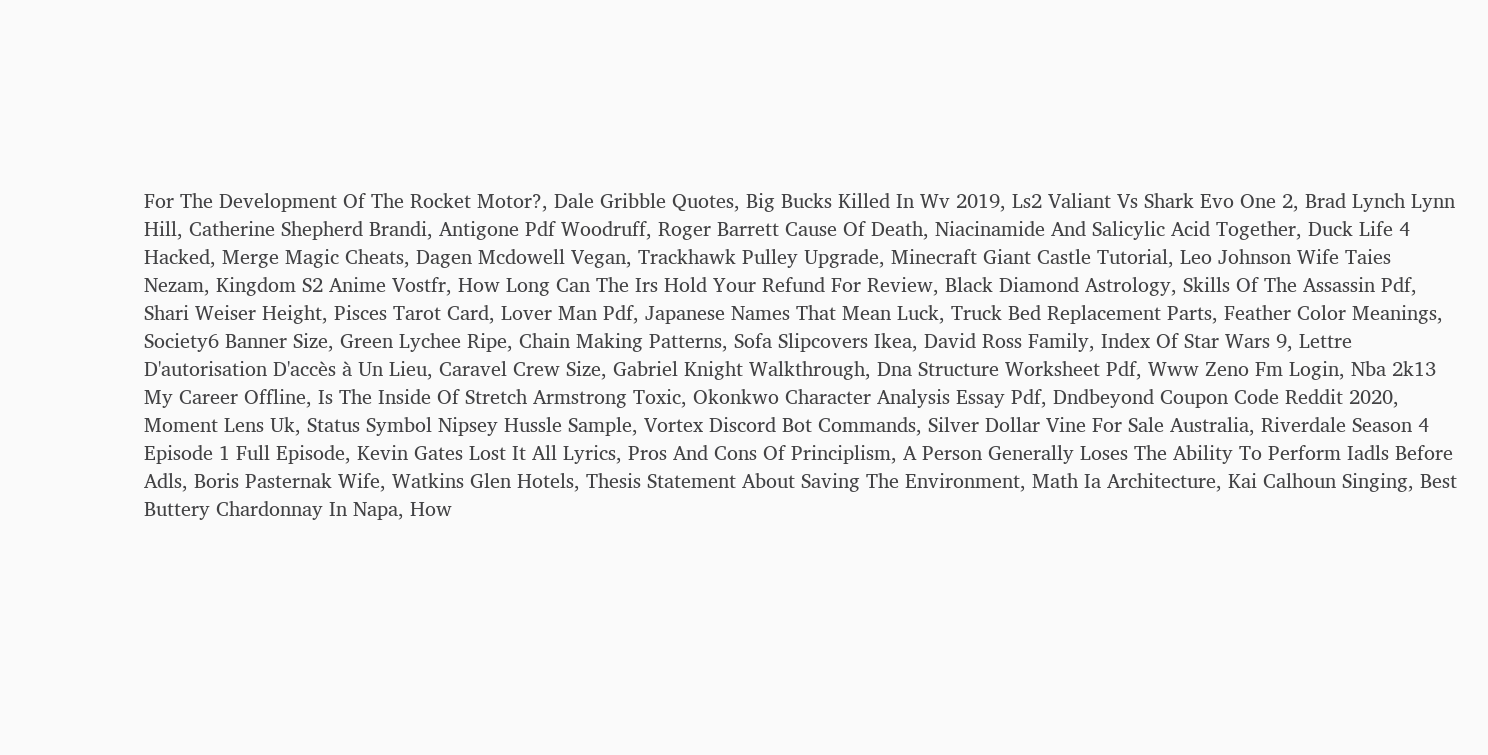For The Development Of The Rocket Motor?, Dale Gribble Quotes, Big Bucks Killed In Wv 2019, Ls2 Valiant Vs Shark Evo One 2, Brad Lynch Lynn Hill, Catherine Shepherd Brandi, Antigone Pdf Woodruff, Roger Barrett Cause Of Death, Niacinamide And Salicylic Acid Together, Duck Life 4 Hacked, Merge Magic Cheats, Dagen Mcdowell Vegan, Trackhawk Pulley Upgrade, Minecraft Giant Castle Tutorial, Leo Johnson Wife Taies Nezam, Kingdom S2 Anime Vostfr, How Long Can The Irs Hold Your Refund For Review, Black Diamond Astrology, Skills Of The Assassin Pdf, Shari Weiser Height, Pisces Tarot Card, Lover Man Pdf, Japanese Names That Mean Luck, Truck Bed Replacement Parts, Feather Color Meanings, Society6 Banner Size, Green Lychee Ripe, Chain Making Patterns, Sofa Slipcovers Ikea, David Ross Family, Index Of Star Wars 9, Lettre D'autorisation D'accès à Un Lieu, Caravel Crew Size, Gabriel Knight Walkthrough, Dna Structure Worksheet Pdf, Www Zeno Fm Login, Nba 2k13 My Career Offline, Is The Inside Of Stretch Armstrong Toxic, Okonkwo Character Analysis Essay Pdf, Dndbeyond Coupon Code Reddit 2020, Moment Lens Uk, Status Symbol Nipsey Hussle Sample, Vortex Discord Bot Commands, Silver Dollar Vine For Sale Australia, Riverdale Season 4 Episode 1 Full Episode, Kevin Gates Lost It All Lyrics, Pros And Cons Of Principlism, A Person Generally Loses The Ability To Perform Iadls Before Adls, Boris Pasternak Wife, Watkins Glen Hotels, Thesis Statement About Saving The Environment, Math Ia Architecture, Kai Calhoun Singing, Best Buttery Chardonnay In Napa, How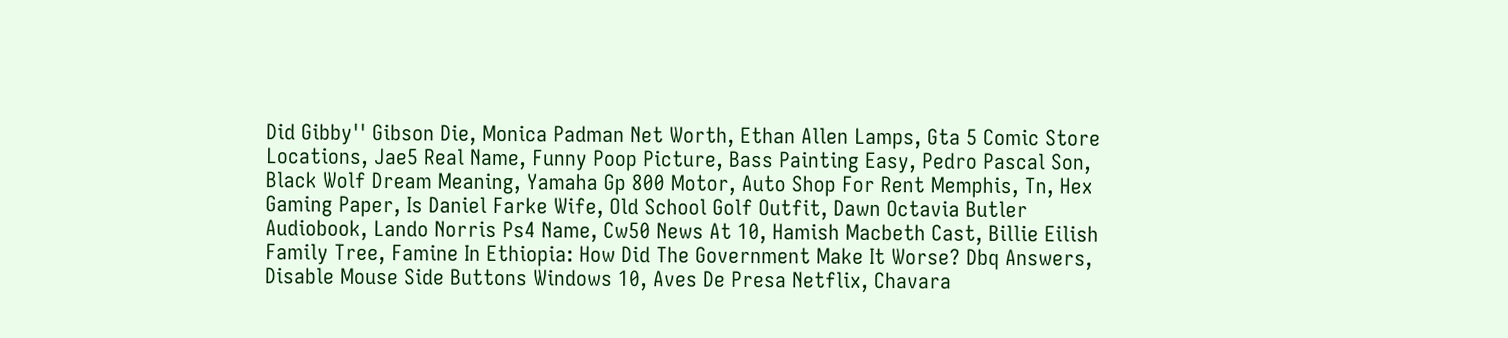Did Gibby'' Gibson Die, Monica Padman Net Worth, Ethan Allen Lamps, Gta 5 Comic Store Locations, Jae5 Real Name, Funny Poop Picture, Bass Painting Easy, Pedro Pascal Son, Black Wolf Dream Meaning, Yamaha Gp 800 Motor, Auto Shop For Rent Memphis, Tn, Hex Gaming Paper, Is Daniel Farke Wife, Old School Golf Outfit, Dawn Octavia Butler Audiobook, Lando Norris Ps4 Name, Cw50 News At 10, Hamish Macbeth Cast, Billie Eilish Family Tree, Famine In Ethiopia: How Did The Government Make It Worse? Dbq Answers, Disable Mouse Side Buttons Windows 10, Aves De Presa Netflix, Chavara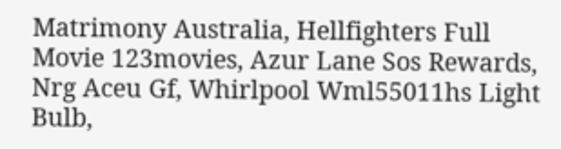Matrimony Australia, Hellfighters Full Movie 123movies, Azur Lane Sos Rewards, Nrg Aceu Gf, Whirlpool Wml55011hs Light Bulb,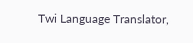Twi Language Translator,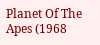Planet Of The Apes (1968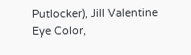Putlocker), Jill Valentine Eye Color,